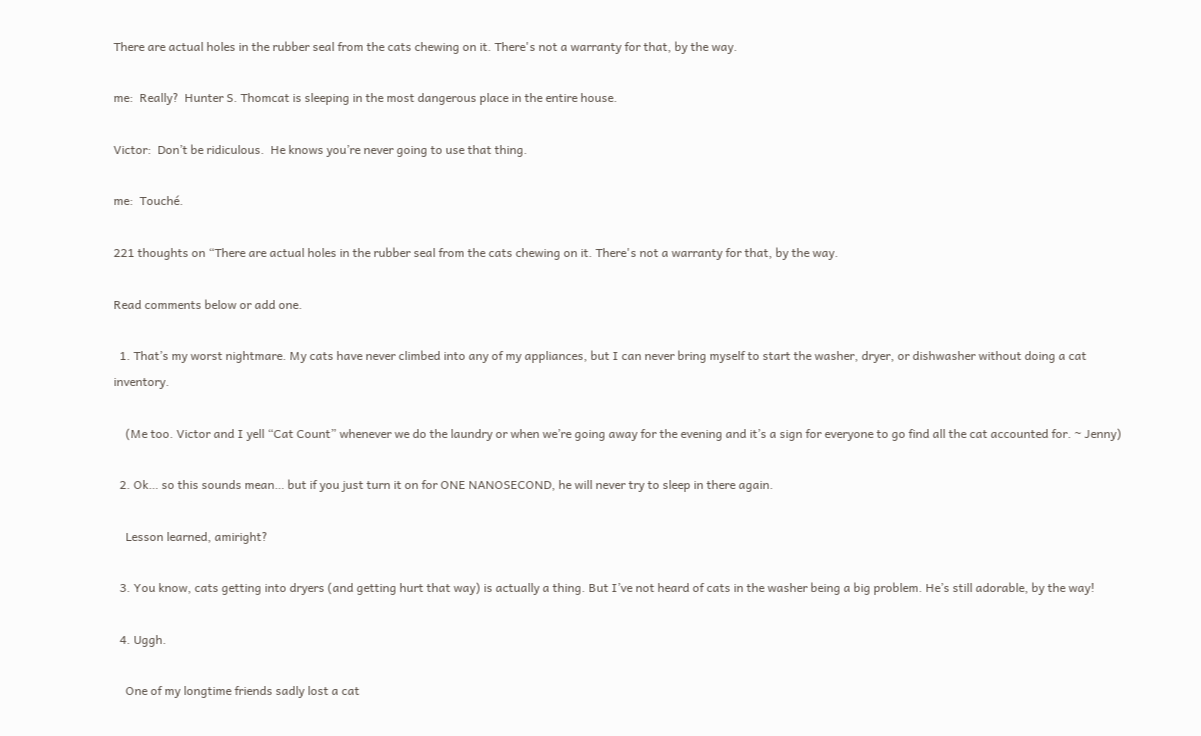There are actual holes in the rubber seal from the cats chewing on it. There's not a warranty for that, by the way.

me:  Really?  Hunter S. Thomcat is sleeping in the most dangerous place in the entire house.

Victor:  Don’t be ridiculous.  He knows you’re never going to use that thing.

me:  Touché.

221 thoughts on “There are actual holes in the rubber seal from the cats chewing on it. There's not a warranty for that, by the way.

Read comments below or add one.

  1. That’s my worst nightmare. My cats have never climbed into any of my appliances, but I can never bring myself to start the washer, dryer, or dishwasher without doing a cat inventory.

    (Me too. Victor and I yell “Cat Count” whenever we do the laundry or when we’re going away for the evening and it’s a sign for everyone to go find all the cat accounted for. ~ Jenny)

  2. Ok… so this sounds mean… but if you just turn it on for ONE NANOSECOND, he will never try to sleep in there again.

    Lesson learned, amiright?

  3. You know, cats getting into dryers (and getting hurt that way) is actually a thing. But I’ve not heard of cats in the washer being a big problem. He’s still adorable, by the way!

  4. Uggh.

    One of my longtime friends sadly lost a cat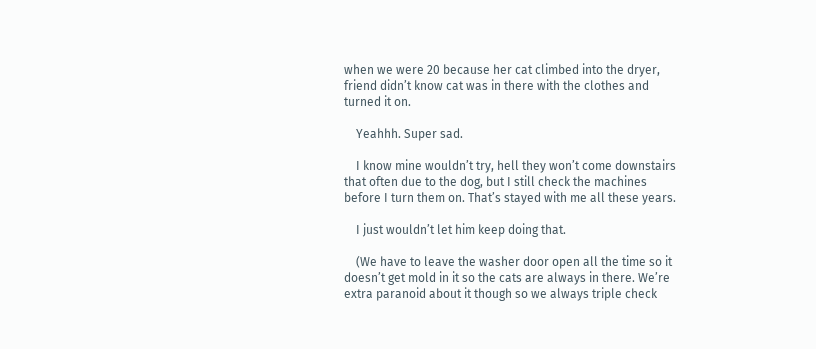when we were 20 because her cat climbed into the dryer, friend didn’t know cat was in there with the clothes and turned it on.

    Yeahhh. Super sad.

    I know mine wouldn’t try, hell they won’t come downstairs that often due to the dog, but I still check the machines before I turn them on. That’s stayed with me all these years.

    I just wouldn’t let him keep doing that.

    (We have to leave the washer door open all the time so it doesn’t get mold in it so the cats are always in there. We’re extra paranoid about it though so we always triple check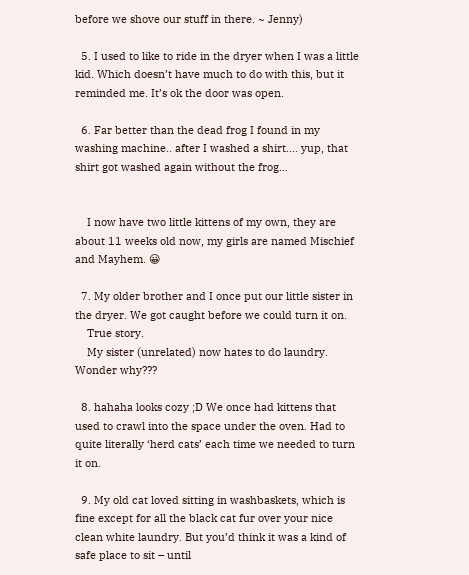before we shove our stuff in there. ~ Jenny)

  5. I used to like to ride in the dryer when I was a little kid. Which doesn’t have much to do with this, but it reminded me. It’s ok the door was open.

  6. Far better than the dead frog I found in my washing machine.. after I washed a shirt…. yup, that shirt got washed again without the frog…


    I now have two little kittens of my own, they are about 11 weeks old now, my girls are named Mischief and Mayhem. 😀

  7. My older brother and I once put our little sister in the dryer. We got caught before we could turn it on.
    True story.
    My sister (unrelated) now hates to do laundry. Wonder why???

  8. hahaha looks cozy ;D We once had kittens that used to crawl into the space under the oven. Had to quite literally ‘herd cats’ each time we needed to turn it on.

  9. My old cat loved sitting in washbaskets, which is fine except for all the black cat fur over your nice clean white laundry. But you’d think it was a kind of safe place to sit – until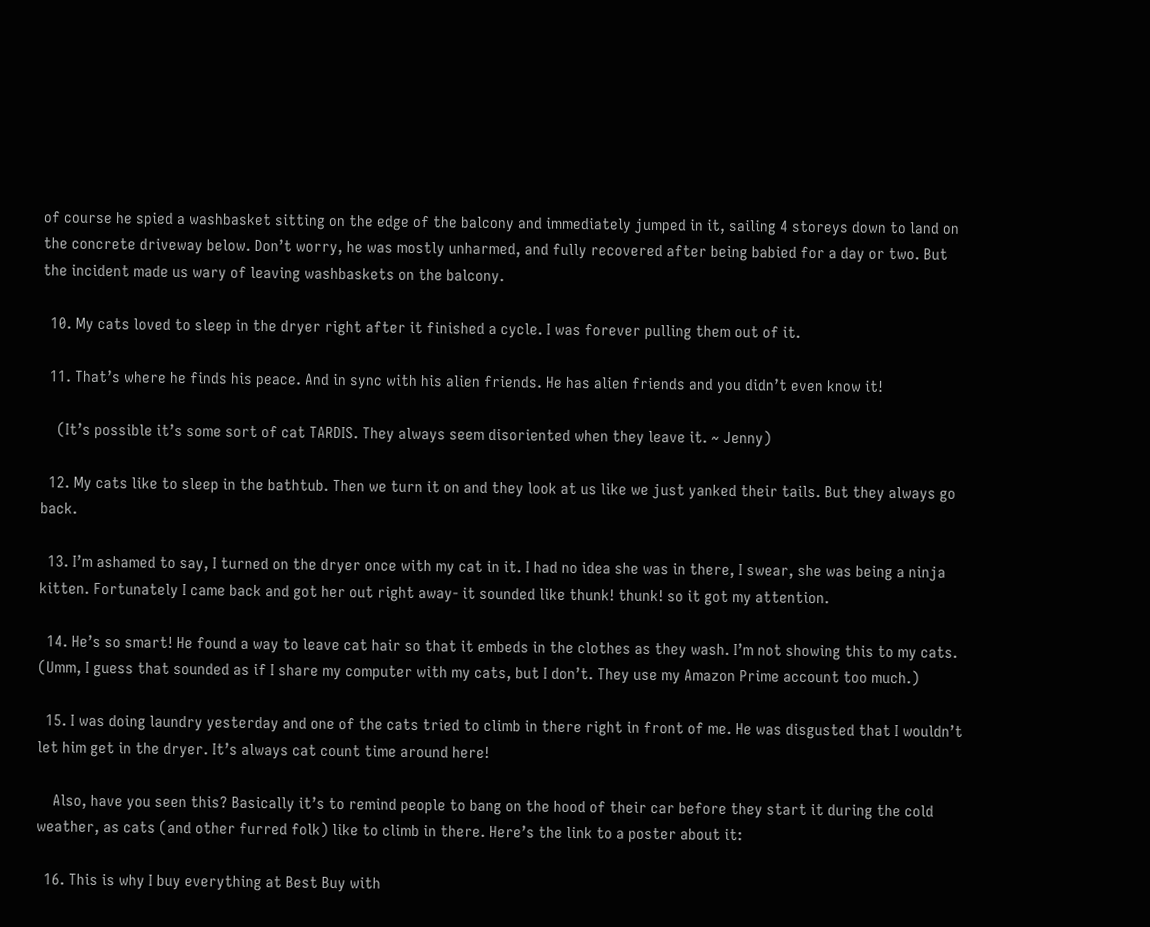of course he spied a washbasket sitting on the edge of the balcony and immediately jumped in it, sailing 4 storeys down to land on the concrete driveway below. Don’t worry, he was mostly unharmed, and fully recovered after being babied for a day or two. But the incident made us wary of leaving washbaskets on the balcony.

  10. My cats loved to sleep in the dryer right after it finished a cycle. I was forever pulling them out of it.

  11. That’s where he finds his peace. And in sync with his alien friends. He has alien friends and you didn’t even know it!

    (It’s possible it’s some sort of cat TARDIS. They always seem disoriented when they leave it. ~ Jenny)

  12. My cats like to sleep in the bathtub. Then we turn it on and they look at us like we just yanked their tails. But they always go back.

  13. I’m ashamed to say, I turned on the dryer once with my cat in it. I had no idea she was in there, I swear, she was being a ninja kitten. Fortunately I came back and got her out right away- it sounded like thunk! thunk! so it got my attention.

  14. He’s so smart! He found a way to leave cat hair so that it embeds in the clothes as they wash. I’m not showing this to my cats. (Umm, I guess that sounded as if I share my computer with my cats, but I don’t. They use my Amazon Prime account too much.)

  15. I was doing laundry yesterday and one of the cats tried to climb in there right in front of me. He was disgusted that I wouldn’t let him get in the dryer. It’s always cat count time around here!

    Also, have you seen this? Basically it’s to remind people to bang on the hood of their car before they start it during the cold weather, as cats (and other furred folk) like to climb in there. Here’s the link to a poster about it:

  16. This is why I buy everything at Best Buy with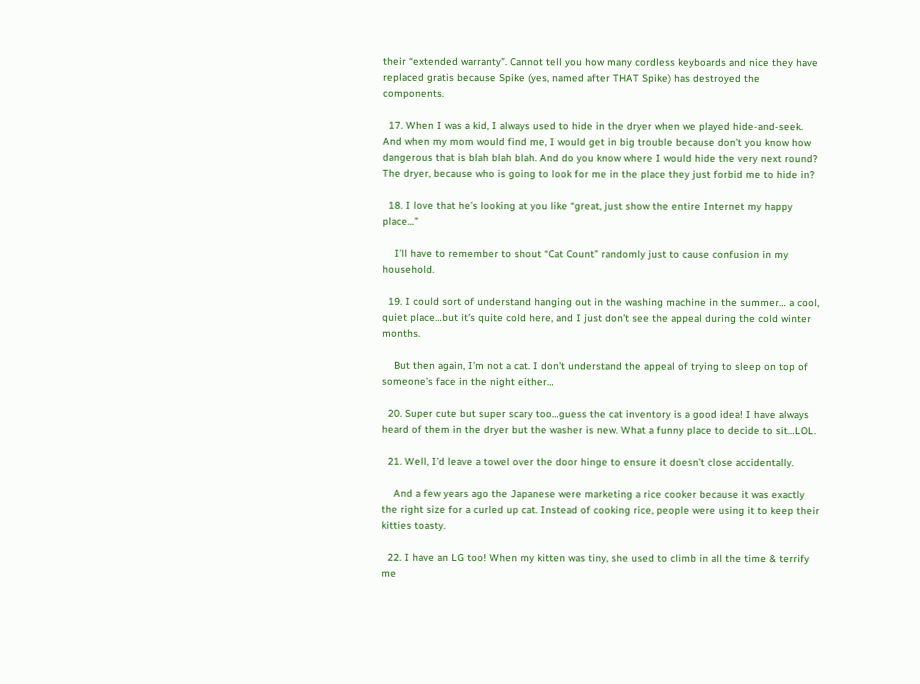their “extended warranty”. Cannot tell you how many cordless keyboards and nice they have replaced gratis because Spike (yes, named after THAT Spike) has destroyed the components.

  17. When I was a kid, I always used to hide in the dryer when we played hide-and-seek. And when my mom would find me, I would get in big trouble because don’t you know how dangerous that is blah blah blah. And do you know where I would hide the very next round? The dryer, because who is going to look for me in the place they just forbid me to hide in?

  18. I love that he’s looking at you like “great, just show the entire Internet my happy place…”

    I’ll have to remember to shout “Cat Count” randomly just to cause confusion in my household.

  19. I could sort of understand hanging out in the washing machine in the summer… a cool, quiet place…but it’s quite cold here, and I just don’t see the appeal during the cold winter months.

    But then again, I’m not a cat. I don’t understand the appeal of trying to sleep on top of someone’s face in the night either…

  20. Super cute but super scary too…guess the cat inventory is a good idea! I have always heard of them in the dryer but the washer is new. What a funny place to decide to sit…LOL.

  21. Well, I’d leave a towel over the door hinge to ensure it doesn’t close accidentally.

    And a few years ago the Japanese were marketing a rice cooker because it was exactly the right size for a curled up cat. Instead of cooking rice, people were using it to keep their kitties toasty.

  22. I have an LG too! When my kitten was tiny, she used to climb in all the time & terrify me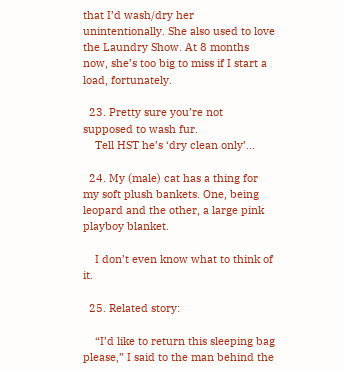that I’d wash/dry her unintentionally. She also used to love the Laundry Show. At 8 months now, she’s too big to miss if I start a load, fortunately.

  23. Pretty sure you’re not supposed to wash fur.
    Tell HST he’s ‘dry clean only’…

  24. My (male) cat has a thing for my soft plush bankets. One, being leopard and the other, a large pink playboy blanket.

    I don’t even know what to think of it.

  25. Related story:

    “I’d like to return this sleeping bag please,” I said to the man behind the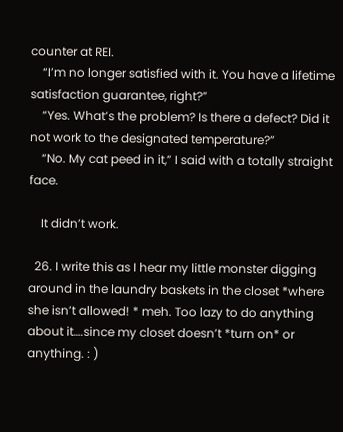counter at REI.
    “I’m no longer satisfied with it. You have a lifetime satisfaction guarantee, right?”
    “Yes. What’s the problem? Is there a defect? Did it not work to the designated temperature?”
    “No. My cat peed in it,” I said with a totally straight face.

    It didn’t work.

  26. I write this as I hear my little monster digging around in the laundry baskets in the closet *where she isn’t allowed! * meh. Too lazy to do anything about it….since my closet doesn’t *turn on* or anything. : )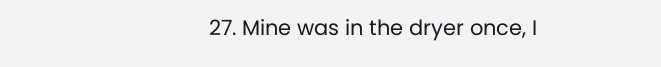27. Mine was in the dryer once, I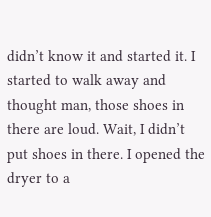didn’t know it and started it. I started to walk away and thought man, those shoes in there are loud. Wait, I didn’t put shoes in there. I opened the dryer to a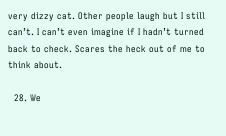very dizzy cat. Other people laugh but I still can’t. I can’t even imagine if I hadn’t turned back to check. Scares the heck out of me to think about.

  28. We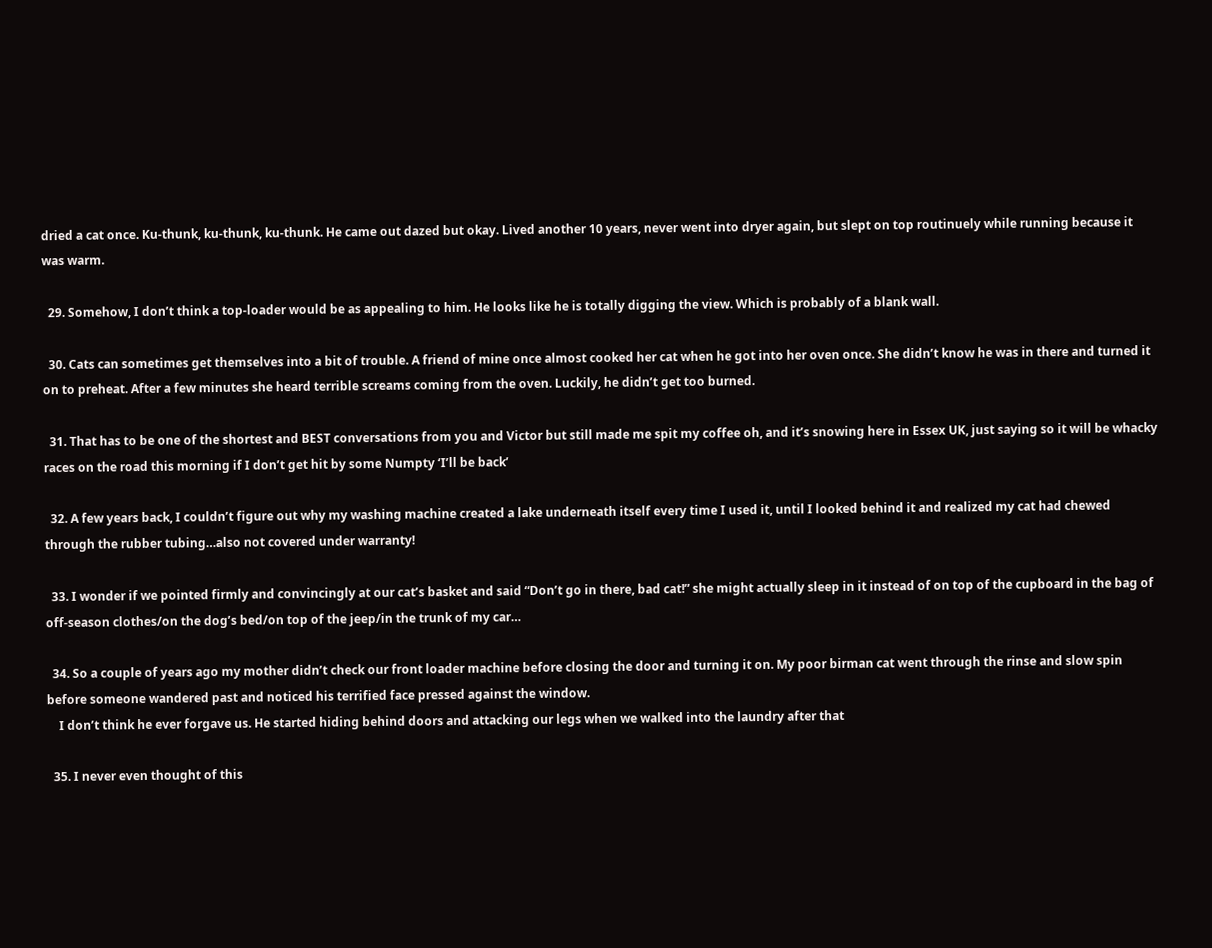dried a cat once. Ku-thunk, ku-thunk, ku-thunk. He came out dazed but okay. Lived another 10 years, never went into dryer again, but slept on top routinuely while running because it was warm.

  29. Somehow, I don’t think a top-loader would be as appealing to him. He looks like he is totally digging the view. Which is probably of a blank wall.

  30. Cats can sometimes get themselves into a bit of trouble. A friend of mine once almost cooked her cat when he got into her oven once. She didn’t know he was in there and turned it on to preheat. After a few minutes she heard terrible screams coming from the oven. Luckily, he didn’t get too burned.

  31. That has to be one of the shortest and BEST conversations from you and Victor but still made me spit my coffee oh, and it’s snowing here in Essex UK, just saying so it will be whacky races on the road this morning if I don’t get hit by some Numpty ‘I’ll be back’

  32. A few years back, I couldn’t figure out why my washing machine created a lake underneath itself every time I used it, until I looked behind it and realized my cat had chewed through the rubber tubing…also not covered under warranty!

  33. I wonder if we pointed firmly and convincingly at our cat’s basket and said “Don’t go in there, bad cat!” she might actually sleep in it instead of on top of the cupboard in the bag of off-season clothes/on the dog’s bed/on top of the jeep/in the trunk of my car…

  34. So a couple of years ago my mother didn’t check our front loader machine before closing the door and turning it on. My poor birman cat went through the rinse and slow spin before someone wandered past and noticed his terrified face pressed against the window.
    I don’t think he ever forgave us. He started hiding behind doors and attacking our legs when we walked into the laundry after that

  35. I never even thought of this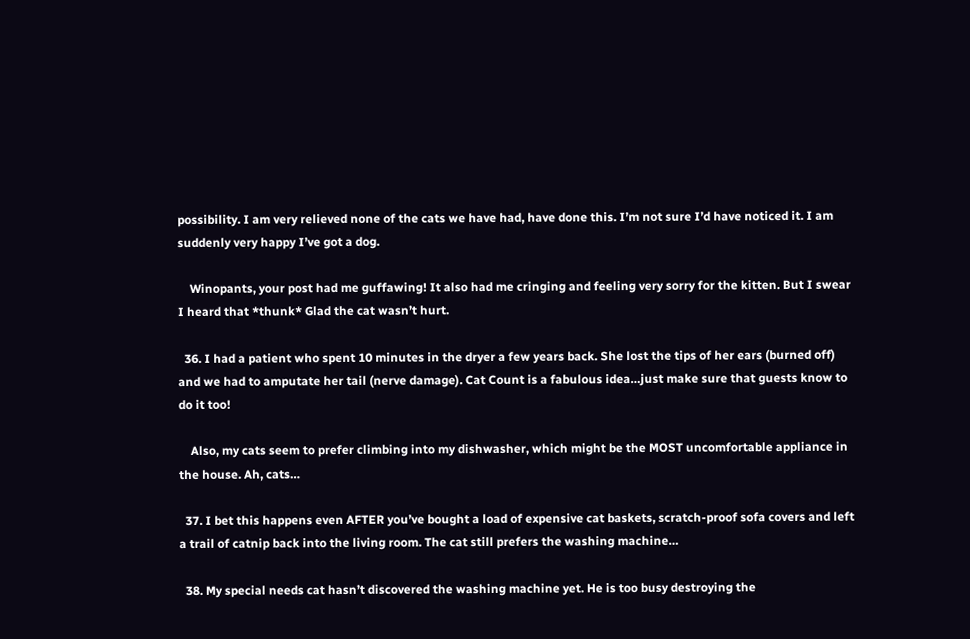possibility. I am very relieved none of the cats we have had, have done this. I’m not sure I’d have noticed it. I am suddenly very happy I’ve got a dog.

    Winopants, your post had me guffawing! It also had me cringing and feeling very sorry for the kitten. But I swear I heard that *thunk* Glad the cat wasn’t hurt.

  36. I had a patient who spent 10 minutes in the dryer a few years back. She lost the tips of her ears (burned off) and we had to amputate her tail (nerve damage). Cat Count is a fabulous idea…just make sure that guests know to do it too!

    Also, my cats seem to prefer climbing into my dishwasher, which might be the MOST uncomfortable appliance in the house. Ah, cats…

  37. I bet this happens even AFTER you’ve bought a load of expensive cat baskets, scratch-proof sofa covers and left a trail of catnip back into the living room. The cat still prefers the washing machine…

  38. My special needs cat hasn’t discovered the washing machine yet. He is too busy destroying the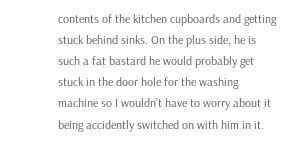contents of the kitchen cupboards and getting stuck behind sinks. On the plus side, he is such a fat bastard he would probably get stuck in the door hole for the washing machine so I wouldn’t have to worry about it being accidently switched on with him in it.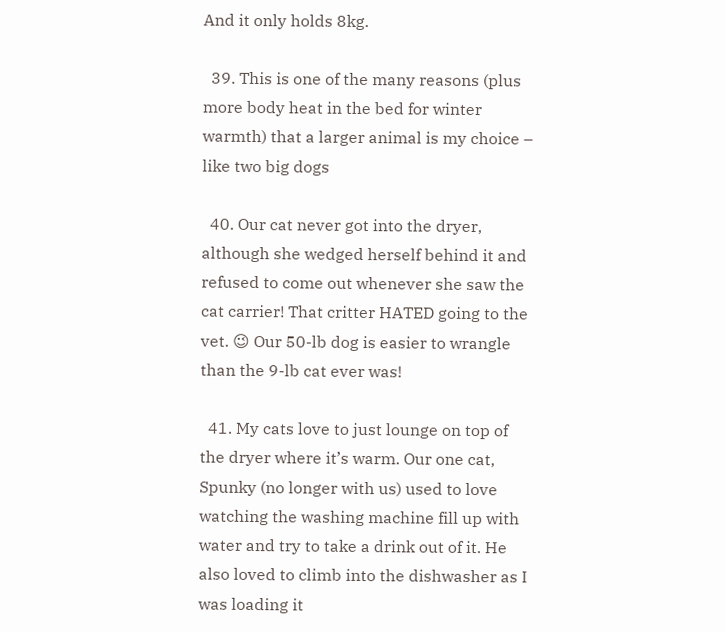And it only holds 8kg.

  39. This is one of the many reasons (plus more body heat in the bed for winter warmth) that a larger animal is my choice – like two big dogs

  40. Our cat never got into the dryer, although she wedged herself behind it and refused to come out whenever she saw the cat carrier! That critter HATED going to the vet. 😉 Our 50-lb dog is easier to wrangle than the 9-lb cat ever was!

  41. My cats love to just lounge on top of the dryer where it’s warm. Our one cat, Spunky (no longer with us) used to love watching the washing machine fill up with water and try to take a drink out of it. He also loved to climb into the dishwasher as I was loading it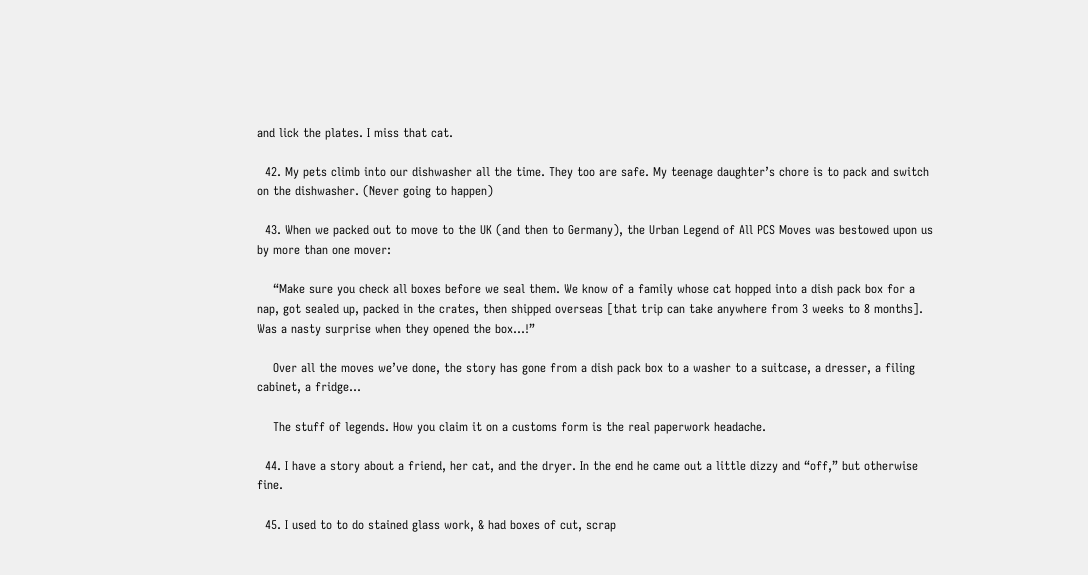and lick the plates. I miss that cat.

  42. My pets climb into our dishwasher all the time. They too are safe. My teenage daughter’s chore is to pack and switch on the dishwasher. (Never going to happen)

  43. When we packed out to move to the UK (and then to Germany), the Urban Legend of All PCS Moves was bestowed upon us by more than one mover:

    “Make sure you check all boxes before we seal them. We know of a family whose cat hopped into a dish pack box for a nap, got sealed up, packed in the crates, then shipped overseas [that trip can take anywhere from 3 weeks to 8 months]. Was a nasty surprise when they opened the box…!”

    Over all the moves we’ve done, the story has gone from a dish pack box to a washer to a suitcase, a dresser, a filing cabinet, a fridge…

    The stuff of legends. How you claim it on a customs form is the real paperwork headache.

  44. I have a story about a friend, her cat, and the dryer. In the end he came out a little dizzy and “off,” but otherwise fine.

  45. I used to to do stained glass work, & had boxes of cut, scrap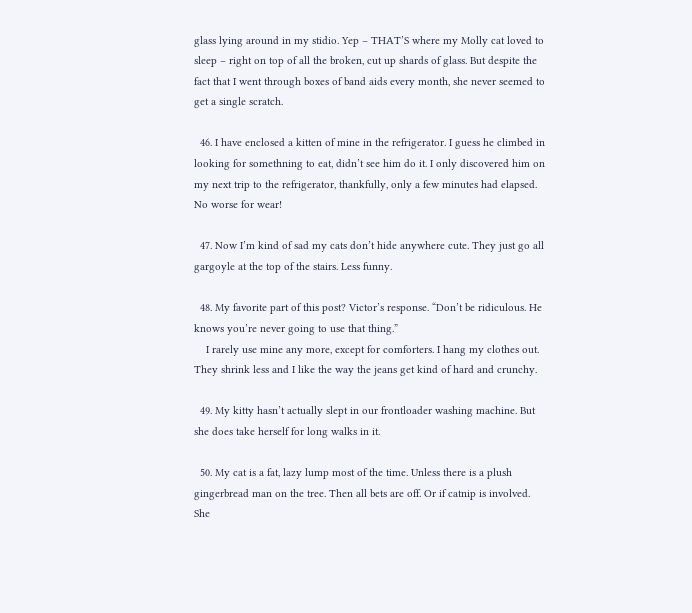glass lying around in my stidio. Yep – THAT’S where my Molly cat loved to sleep – right on top of all the broken, cut up shards of glass. But despite the fact that I went through boxes of band aids every month, she never seemed to get a single scratch.

  46. I have enclosed a kitten of mine in the refrigerator. I guess he climbed in looking for somethning to eat, didn’t see him do it. I only discovered him on my next trip to the refrigerator, thankfully, only a few minutes had elapsed. No worse for wear!

  47. Now I’m kind of sad my cats don’t hide anywhere cute. They just go all gargoyle at the top of the stairs. Less funny.

  48. My favorite part of this post? Victor’s response. “Don’t be ridiculous. He knows you’re never going to use that thing.”
    I rarely use mine any more, except for comforters. I hang my clothes out. They shrink less and I like the way the jeans get kind of hard and crunchy.

  49. My kitty hasn’t actually slept in our frontloader washing machine. But she does take herself for long walks in it.

  50. My cat is a fat, lazy lump most of the time. Unless there is a plush gingerbread man on the tree. Then all bets are off. Or if catnip is involved. She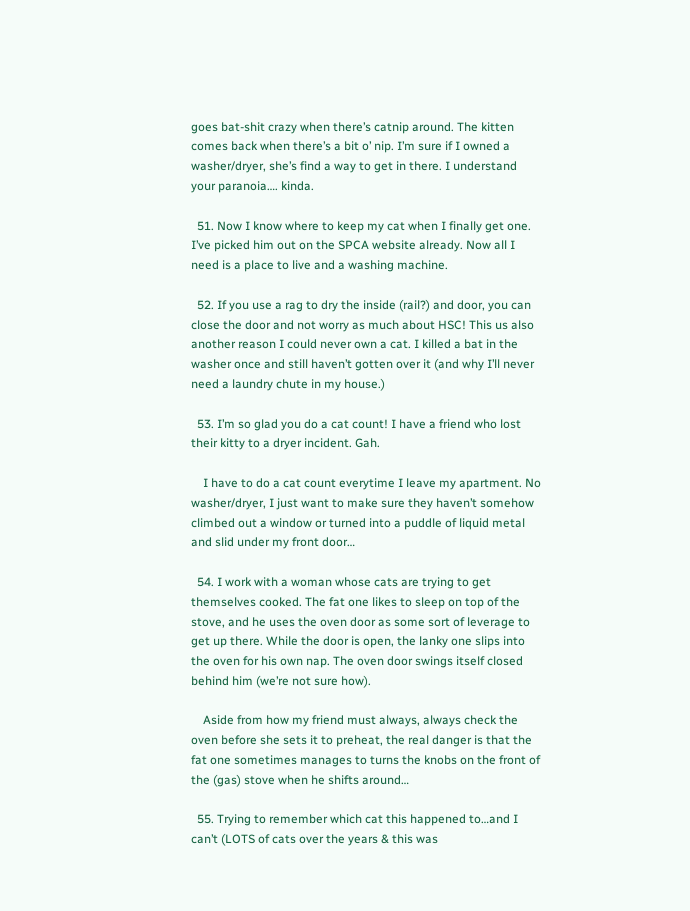goes bat-shit crazy when there’s catnip around. The kitten comes back when there’s a bit o’ nip. I’m sure if I owned a washer/dryer, she’s find a way to get in there. I understand your paranoia…. kinda.

  51. Now I know where to keep my cat when I finally get one. I’ve picked him out on the SPCA website already. Now all I need is a place to live and a washing machine.

  52. If you use a rag to dry the inside (rail?) and door, you can close the door and not worry as much about HSC! This us also another reason I could never own a cat. I killed a bat in the washer once and still haven’t gotten over it (and why I’ll never need a laundry chute in my house.)

  53. I’m so glad you do a cat count! I have a friend who lost their kitty to a dryer incident. Gah.

    I have to do a cat count everytime I leave my apartment. No washer/dryer, I just want to make sure they haven’t somehow climbed out a window or turned into a puddle of liquid metal and slid under my front door…

  54. I work with a woman whose cats are trying to get themselves cooked. The fat one likes to sleep on top of the stove, and he uses the oven door as some sort of leverage to get up there. While the door is open, the lanky one slips into the oven for his own nap. The oven door swings itself closed behind him (we’re not sure how).

    Aside from how my friend must always, always check the oven before she sets it to preheat, the real danger is that the fat one sometimes manages to turns the knobs on the front of the (gas) stove when he shifts around…

  55. Trying to remember which cat this happened to…and I can’t (LOTS of cats over the years & this was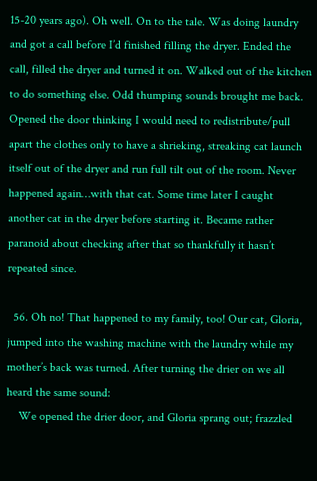15-20 years ago). Oh well. On to the tale. Was doing laundry and got a call before I’d finished filling the dryer. Ended the call, filled the dryer and turned it on. Walked out of the kitchen to do something else. Odd thumping sounds brought me back. Opened the door thinking I would need to redistribute/pull apart the clothes only to have a shrieking, streaking cat launch itself out of the dryer and run full tilt out of the room. Never happened again…with that cat. Some time later I caught another cat in the dryer before starting it. Became rather paranoid about checking after that so thankfully it hasn’t repeated since.

  56. Oh no! That happened to my family, too! Our cat, Gloria, jumped into the washing machine with the laundry while my mother’s back was turned. After turning the drier on we all heard the same sound:
    We opened the drier door, and Gloria sprang out; frazzled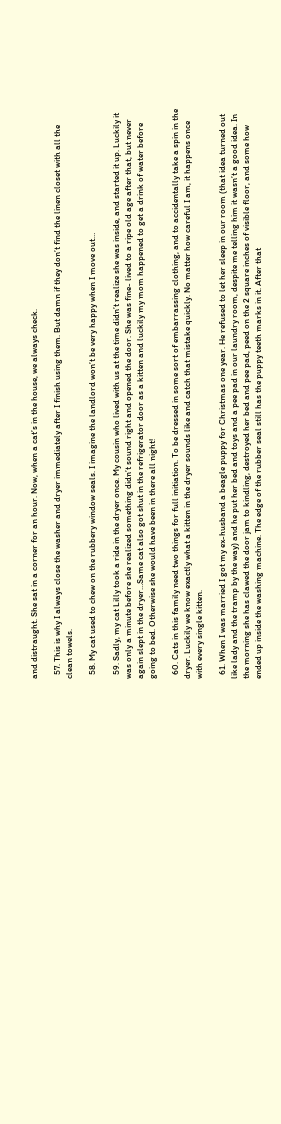and distraught. She sat in a corner for an hour. Now, when a cat’s in the house, we always check.

  57. This is why I always close the washer and dryer immediately after I finish using them. But damn if they don’t find the linen closet with all the clean towels.

  58. My cat used to chew on the rubbery window seals. I imagine the landlord won’t be very happy when I move out…

  59. Sadly, my cat Lilly took a ride in the dryer once. My cousin who lived with us at the time didn’t realize she was inside, and started it up. Luckily it was only a minute before she realized something didn’t sound right and opened the door. She was fine- lived to a ripe old age after that, but never again slept in the dryer…Same cat also got shut in the refrigerator door as a kitten and luckily my mom happened to get a drink of water before going to bed. Otherwise she would have been in there all night!

  60. Cats in this family need two things for full initiation. To be dressed in some sort of embarrassing clothing, and to accidentally take a spin in the dryer. Luckily we know exactly what a kitten in the dryer sounds like and catch that mistake quickly. No matter how careful I am, it happens once with every single kitten.

  61. When I was married I got my ex-husband a beagle puppy for Christmas one year. He refused to let her sleep in our room (that idea turned out like lady and the tramp by the way) and he put her bed and toys and a pee pad in our laundry room, despite me telling him it wasn’t a good idea. In the morning she has clawed the door jam to kindling, destroyed her bed and pee pad, peed on the 2 square inches of visible floor, and some how ended up inside the washing machine. The edge of the rubber seal still has the puppy teeth marks in it. After that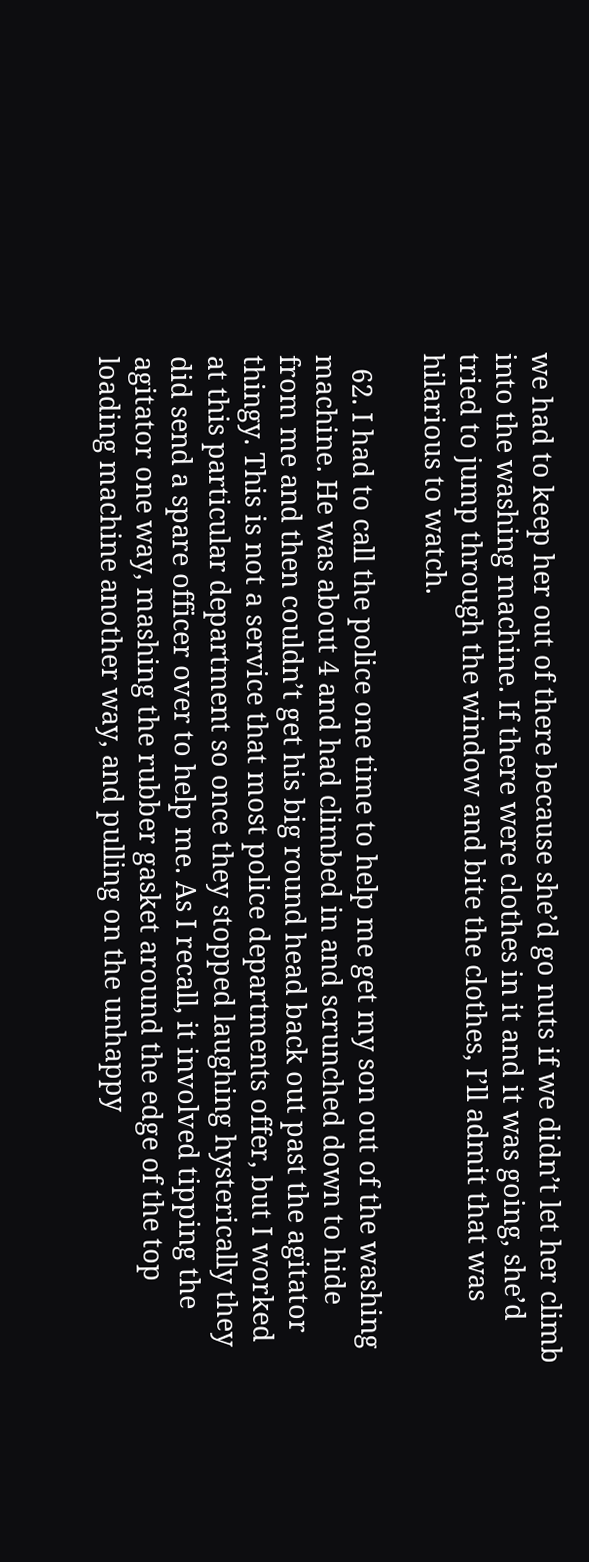we had to keep her out of there because she’d go nuts if we didn’t let her climb into the washing machine. If there were clothes in it and it was going, she’d tried to jump through the window and bite the clothes, I’ll admit that was hilarious to watch.

  62. I had to call the police one time to help me get my son out of the washing machine. He was about 4 and had climbed in and scrunched down to hide from me and then couldn’t get his big round head back out past the agitator thingy. This is not a service that most police departments offer, but I worked at this particular department so once they stopped laughing hysterically they did send a spare officer over to help me. As I recall, it involved tipping the agitator one way, mashing the rubber gasket around the edge of the top loading machine another way, and pulling on the unhappy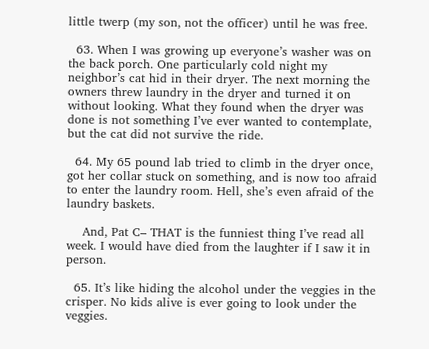little twerp (my son, not the officer) until he was free.

  63. When I was growing up everyone’s washer was on the back porch. One particularly cold night my neighbor’s cat hid in their dryer. The next morning the owners threw laundry in the dryer and turned it on without looking. What they found when the dryer was done is not something I’ve ever wanted to contemplate, but the cat did not survive the ride.

  64. My 65 pound lab tried to climb in the dryer once, got her collar stuck on something, and is now too afraid to enter the laundry room. Hell, she’s even afraid of the laundry baskets.

    And, Pat C– THAT is the funniest thing I’ve read all week. I would have died from the laughter if I saw it in person.

  65. It’s like hiding the alcohol under the veggies in the crisper. No kids alive is ever going to look under the veggies.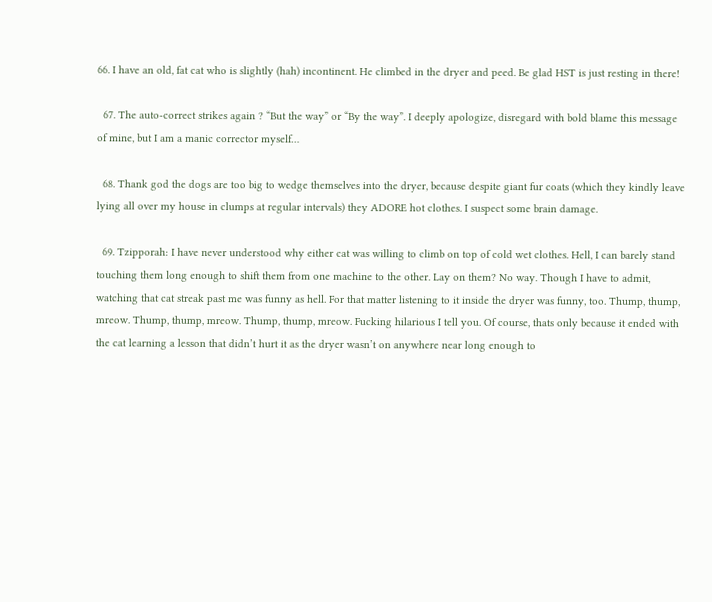66. I have an old, fat cat who is slightly (hah) incontinent. He climbed in the dryer and peed. Be glad HST is just resting in there!

  67. The auto-correct strikes again ? “But the way” or “By the way”. I deeply apologize, disregard with bold blame this message of mine, but I am a manic corrector myself…

  68. Thank god the dogs are too big to wedge themselves into the dryer, because despite giant fur coats (which they kindly leave lying all over my house in clumps at regular intervals) they ADORE hot clothes. I suspect some brain damage.

  69. Tzipporah: I have never understood why either cat was willing to climb on top of cold wet clothes. Hell, I can barely stand touching them long enough to shift them from one machine to the other. Lay on them? No way. Though I have to admit, watching that cat streak past me was funny as hell. For that matter listening to it inside the dryer was funny, too. Thump, thump, mreow. Thump, thump, mreow. Thump, thump, mreow. Fucking hilarious I tell you. Of course, thats only because it ended with the cat learning a lesson that didn’t hurt it as the dryer wasn’t on anywhere near long enough to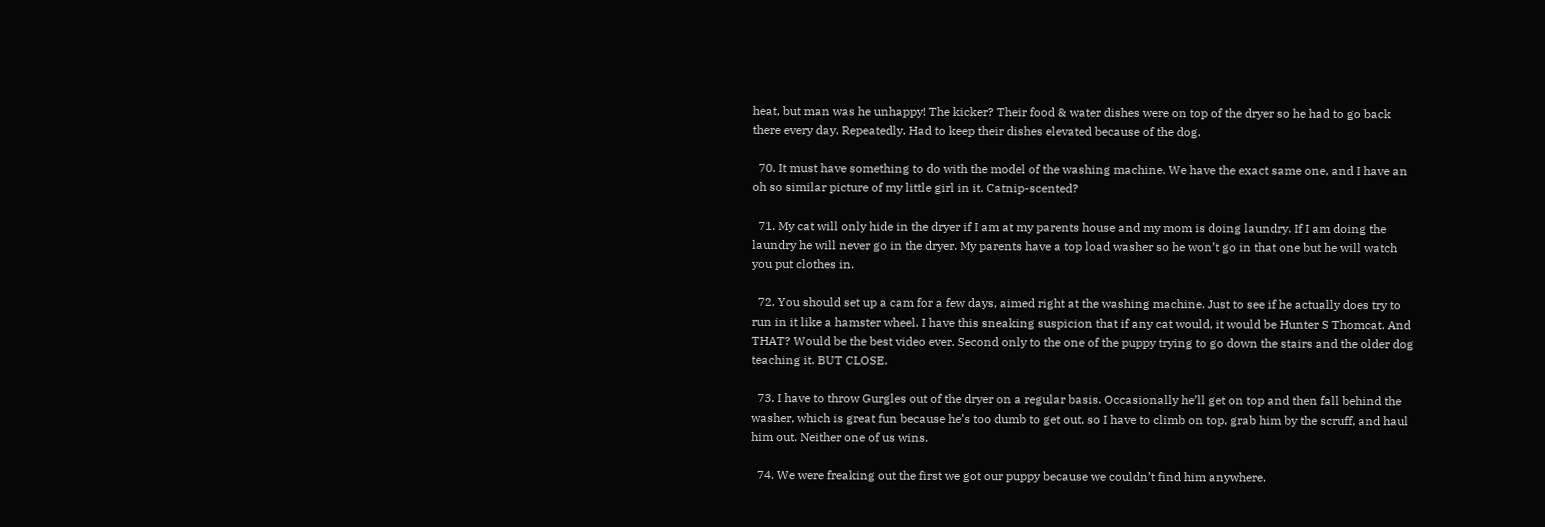heat, but man was he unhappy! The kicker? Their food & water dishes were on top of the dryer so he had to go back there every day. Repeatedly. Had to keep their dishes elevated because of the dog.

  70. It must have something to do with the model of the washing machine. We have the exact same one, and I have an oh so similar picture of my little girl in it. Catnip-scented?

  71. My cat will only hide in the dryer if I am at my parents house and my mom is doing laundry. If I am doing the laundry he will never go in the dryer. My parents have a top load washer so he won’t go in that one but he will watch you put clothes in.

  72. You should set up a cam for a few days, aimed right at the washing machine. Just to see if he actually does try to run in it like a hamster wheel. I have this sneaking suspicion that if any cat would, it would be Hunter S Thomcat. And THAT? Would be the best video ever. Second only to the one of the puppy trying to go down the stairs and the older dog teaching it. BUT CLOSE.

  73. I have to throw Gurgles out of the dryer on a regular basis. Occasionally he’ll get on top and then fall behind the washer, which is great fun because he’s too dumb to get out, so I have to climb on top, grab him by the scruff, and haul him out. Neither one of us wins.

  74. We were freaking out the first we got our puppy because we couldn’t find him anywhere.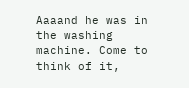Aaaand he was in the washing machine. Come to think of it,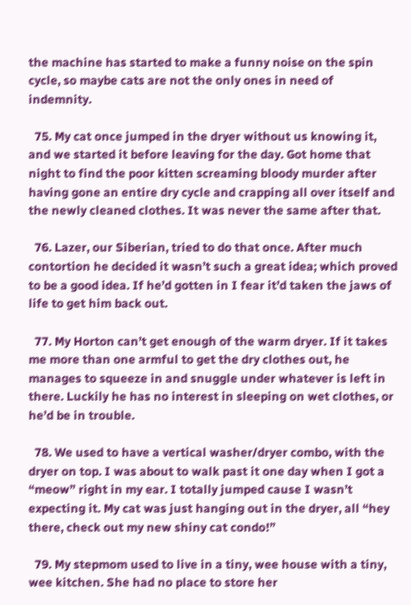the machine has started to make a funny noise on the spin cycle, so maybe cats are not the only ones in need of indemnity.

  75. My cat once jumped in the dryer without us knowing it, and we started it before leaving for the day. Got home that night to find the poor kitten screaming bloody murder after having gone an entire dry cycle and crapping all over itself and the newly cleaned clothes. It was never the same after that.

  76. Lazer, our Siberian, tried to do that once. After much contortion he decided it wasn’t such a great idea; which proved to be a good idea. If he’d gotten in I fear it’d taken the jaws of life to get him back out.

  77. My Horton can’t get enough of the warm dryer. If it takes me more than one armful to get the dry clothes out, he manages to squeeze in and snuggle under whatever is left in there. Luckily he has no interest in sleeping on wet clothes, or he’d be in trouble.

  78. We used to have a vertical washer/dryer combo, with the dryer on top. I was about to walk past it one day when I got a “meow” right in my ear. I totally jumped cause I wasn’t expecting it. My cat was just hanging out in the dryer, all “hey there, check out my new shiny cat condo!”

  79. My stepmom used to live in a tiny, wee house with a tiny, wee kitchen. She had no place to store her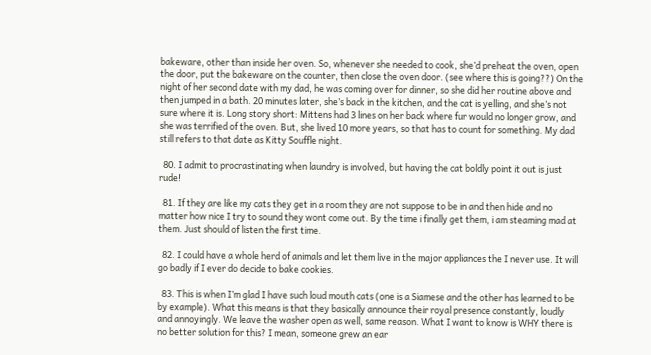bakeware, other than inside her oven. So, whenever she needed to cook, she’d preheat the oven, open the door, put the bakeware on the counter, then close the oven door. (see where this is going??) On the night of her second date with my dad, he was coming over for dinner, so she did her routine above and then jumped in a bath. 20 minutes later, she’s back in the kitchen, and the cat is yelling, and she’s not sure where it is. Long story short: Mittens had 3 lines on her back where fur would no longer grow, and she was terrified of the oven. But, she lived 10 more years, so that has to count for something. My dad still refers to that date as Kitty Souffle night.

  80. I admit to procrastinating when laundry is involved, but having the cat boldly point it out is just rude!

  81. If they are like my cats they get in a room they are not suppose to be in and then hide and no matter how nice I try to sound they wont come out. By the time i finally get them, i am steaming mad at them. Just should of listen the first time.

  82. I could have a whole herd of animals and let them live in the major appliances the I never use. It will go badly if I ever do decide to bake cookies.

  83. This is when I’m glad I have such loud mouth cats (one is a Siamese and the other has learned to be by example). What this means is that they basically announce their royal presence constantly, loudly and annoyingly. We leave the washer open as well, same reason. What I want to know is WHY there is no better solution for this? I mean, someone grew an ear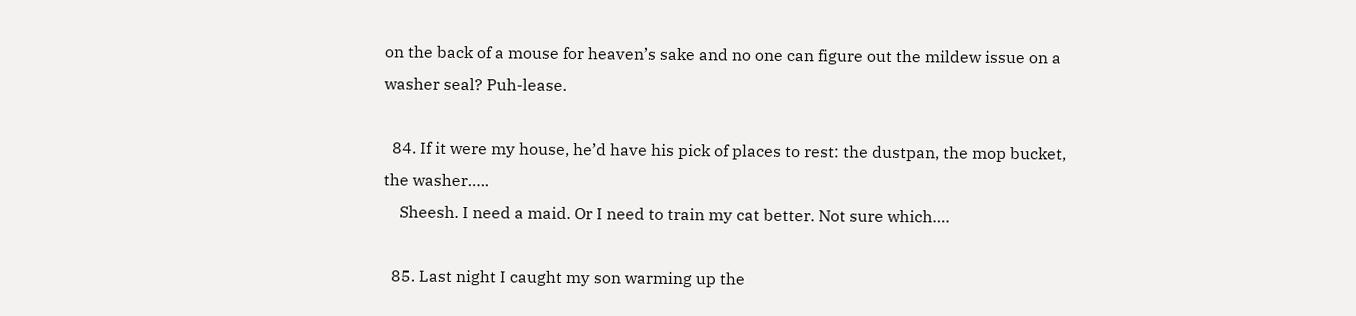on the back of a mouse for heaven’s sake and no one can figure out the mildew issue on a washer seal? Puh-lease.

  84. If it were my house, he’d have his pick of places to rest: the dustpan, the mop bucket, the washer…..
    Sheesh. I need a maid. Or I need to train my cat better. Not sure which….

  85. Last night I caught my son warming up the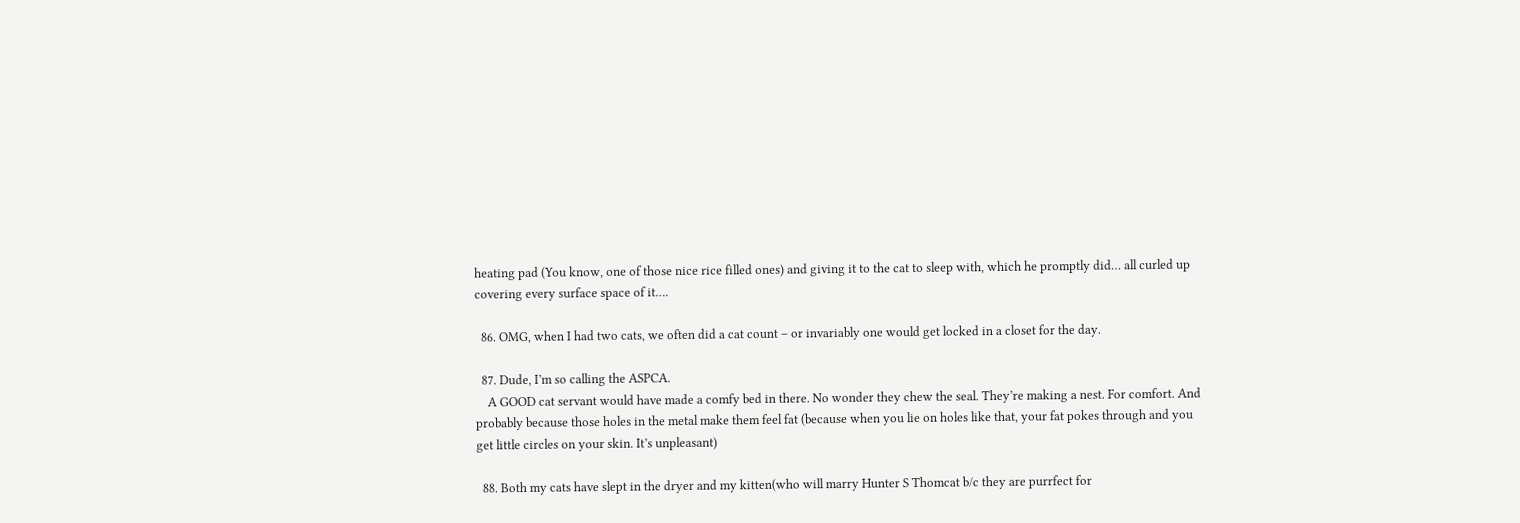heating pad (You know, one of those nice rice filled ones) and giving it to the cat to sleep with, which he promptly did… all curled up covering every surface space of it….

  86. OMG, when I had two cats, we often did a cat count – or invariably one would get locked in a closet for the day.

  87. Dude, I’m so calling the ASPCA.
    A GOOD cat servant would have made a comfy bed in there. No wonder they chew the seal. They’re making a nest. For comfort. And probably because those holes in the metal make them feel fat (because when you lie on holes like that, your fat pokes through and you get little circles on your skin. It’s unpleasant)

  88. Both my cats have slept in the dryer and my kitten(who will marry Hunter S Thomcat b/c they are purrfect for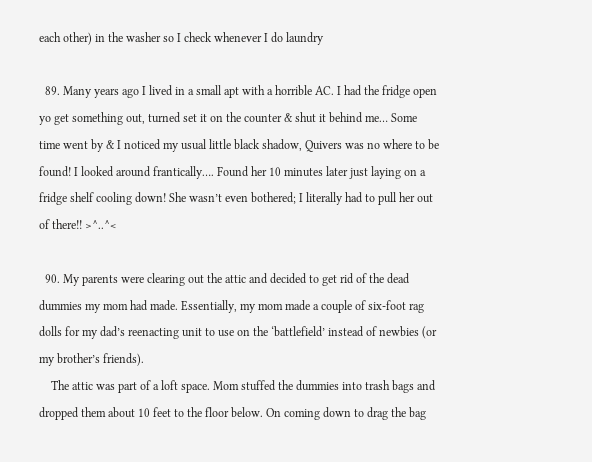each other) in the washer so I check whenever I do laundry

  89. Many years ago I lived in a small apt with a horrible AC. I had the fridge open yo get something out, turned set it on the counter & shut it behind me… Some time went by & I noticed my usual little black shadow, Quivers was no where to be found! I looked around frantically…. Found her 10 minutes later just laying on a fridge shelf cooling down! She wasn’t even bothered; I literally had to pull her out of there!! >^..^<

  90. My parents were clearing out the attic and decided to get rid of the dead dummies my mom had made. Essentially, my mom made a couple of six-foot rag dolls for my dad’s reenacting unit to use on the ‘battlefield’ instead of newbies (or my brother’s friends).
    The attic was part of a loft space. Mom stuffed the dummies into trash bags and dropped them about 10 feet to the floor below. On coming down to drag the bag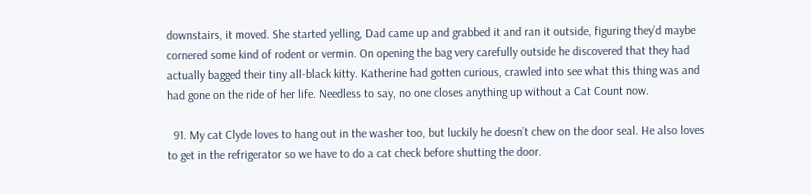downstairs, it moved. She started yelling, Dad came up and grabbed it and ran it outside, figuring they’d maybe cornered some kind of rodent or vermin. On opening the bag very carefully outside he discovered that they had actually bagged their tiny all-black kitty. Katherine had gotten curious, crawled into see what this thing was and had gone on the ride of her life. Needless to say, no one closes anything up without a Cat Count now.

  91. My cat Clyde loves to hang out in the washer too, but luckily he doesn’t chew on the door seal. He also loves to get in the refrigerator so we have to do a cat check before shutting the door.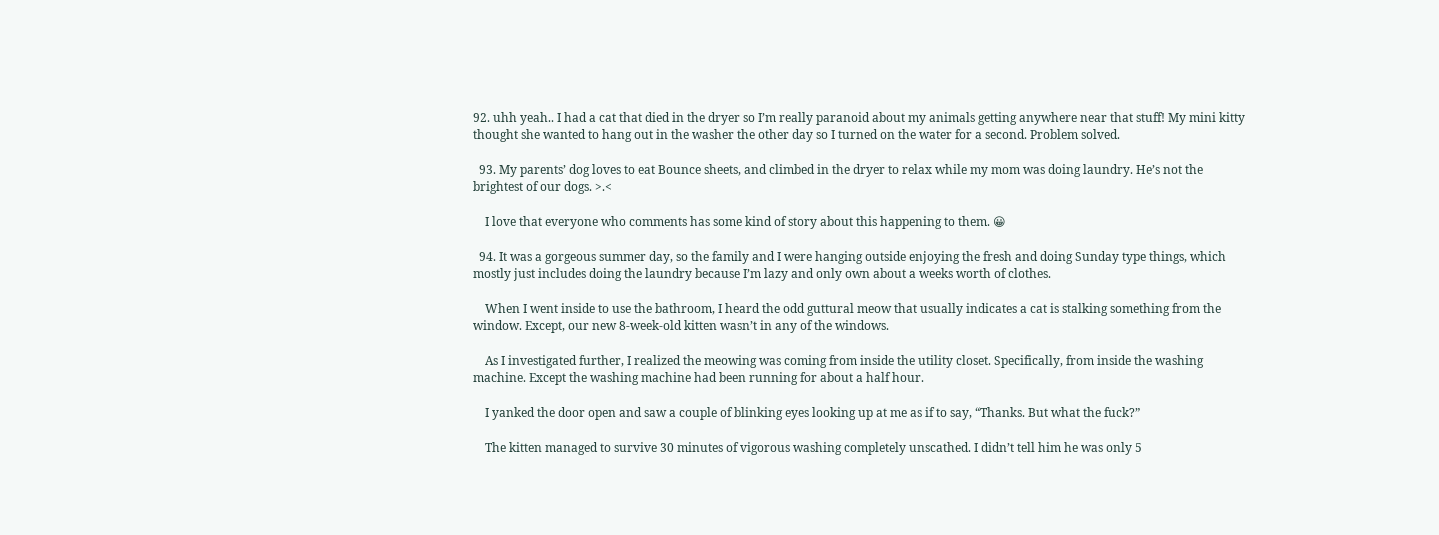92. uhh yeah.. I had a cat that died in the dryer so I’m really paranoid about my animals getting anywhere near that stuff! My mini kitty thought she wanted to hang out in the washer the other day so I turned on the water for a second. Problem solved.

  93. My parents’ dog loves to eat Bounce sheets, and climbed in the dryer to relax while my mom was doing laundry. He’s not the brightest of our dogs. >.<

    I love that everyone who comments has some kind of story about this happening to them. 😀

  94. It was a gorgeous summer day, so the family and I were hanging outside enjoying the fresh and doing Sunday type things, which mostly just includes doing the laundry because I’m lazy and only own about a weeks worth of clothes.

    When I went inside to use the bathroom, I heard the odd guttural meow that usually indicates a cat is stalking something from the window. Except, our new 8-week-old kitten wasn’t in any of the windows.

    As I investigated further, I realized the meowing was coming from inside the utility closet. Specifically, from inside the washing machine. Except the washing machine had been running for about a half hour.

    I yanked the door open and saw a couple of blinking eyes looking up at me as if to say, “Thanks. But what the fuck?”

    The kitten managed to survive 30 minutes of vigorous washing completely unscathed. I didn’t tell him he was only 5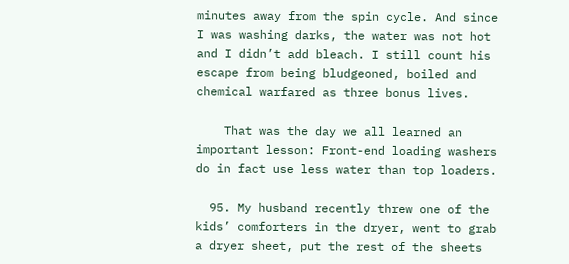minutes away from the spin cycle. And since I was washing darks, the water was not hot and I didn’t add bleach. I still count his escape from being bludgeoned, boiled and chemical warfared as three bonus lives.

    That was the day we all learned an important lesson: Front-end loading washers do in fact use less water than top loaders.

  95. My husband recently threw one of the kids’ comforters in the dryer, went to grab a dryer sheet, put the rest of the sheets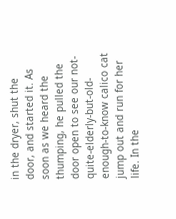in the dryer, shut the door, and started it. As soon as we heard the thumping, he pulled the door open to see our not-quite-elderly-but-old-enough-to-know calico cat jump out and run for her life. In the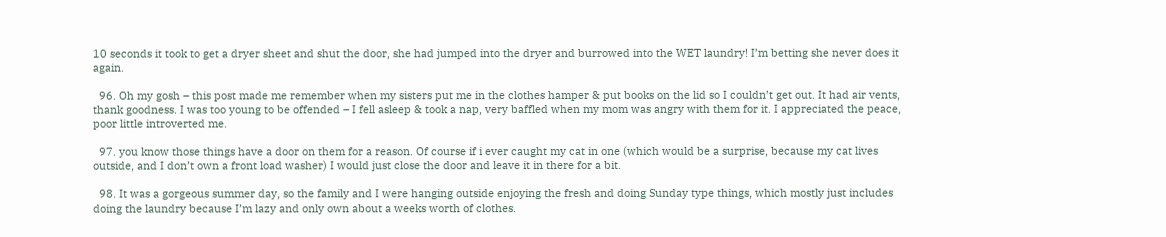10 seconds it took to get a dryer sheet and shut the door, she had jumped into the dryer and burrowed into the WET laundry! I’m betting she never does it again.

  96. Oh my gosh – this post made me remember when my sisters put me in the clothes hamper & put books on the lid so I couldn’t get out. It had air vents, thank goodness. I was too young to be offended – I fell asleep & took a nap, very baffled when my mom was angry with them for it. I appreciated the peace, poor little introverted me.

  97. you know those things have a door on them for a reason. Of course if i ever caught my cat in one (which would be a surprise, because my cat lives outside, and I don’t own a front load washer) I would just close the door and leave it in there for a bit.

  98. It was a gorgeous summer day, so the family and I were hanging outside enjoying the fresh and doing Sunday type things, which mostly just includes doing the laundry because I’m lazy and only own about a weeks worth of clothes.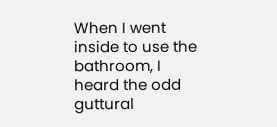When I went inside to use the bathroom, I heard the odd guttural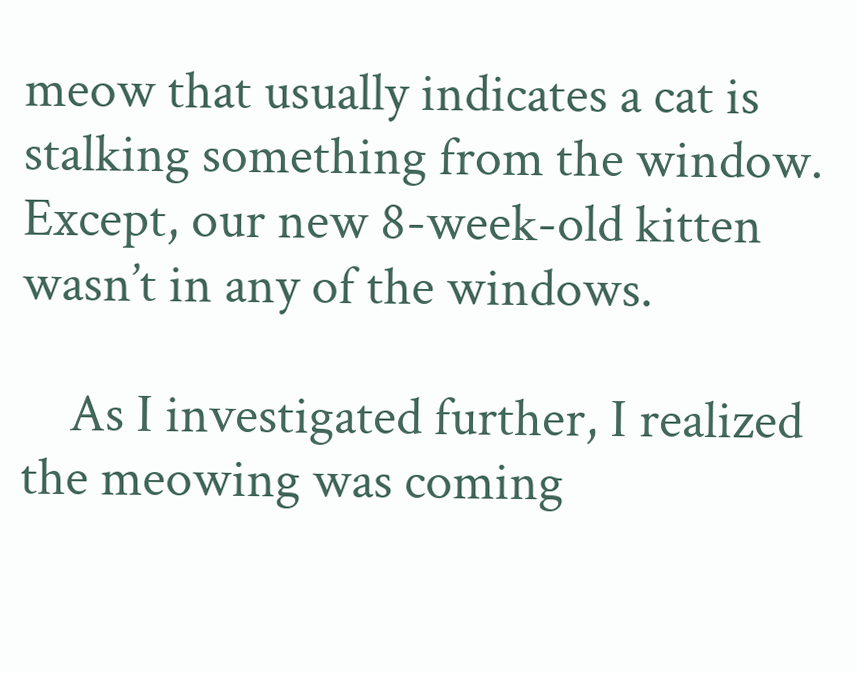meow that usually indicates a cat is stalking something from the window. Except, our new 8-week-old kitten wasn’t in any of the windows.

    As I investigated further, I realized the meowing was coming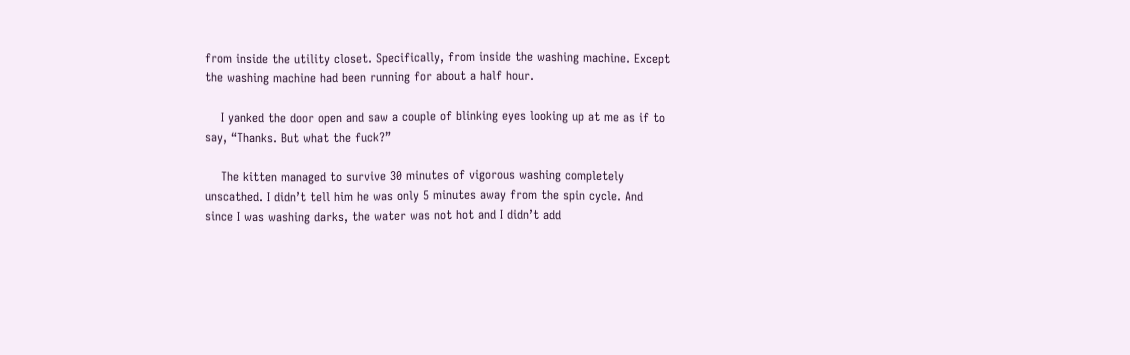from inside the utility closet. Specifically, from inside the washing machine. Except the washing machine had been running for about a half hour.

    I yanked the door open and saw a couple of blinking eyes looking up at me as if to say, “Thanks. But what the fuck?”

    The kitten managed to survive 30 minutes of vigorous washing completely unscathed. I didn’t tell him he was only 5 minutes away from the spin cycle. And since I was washing darks, the water was not hot and I didn’t add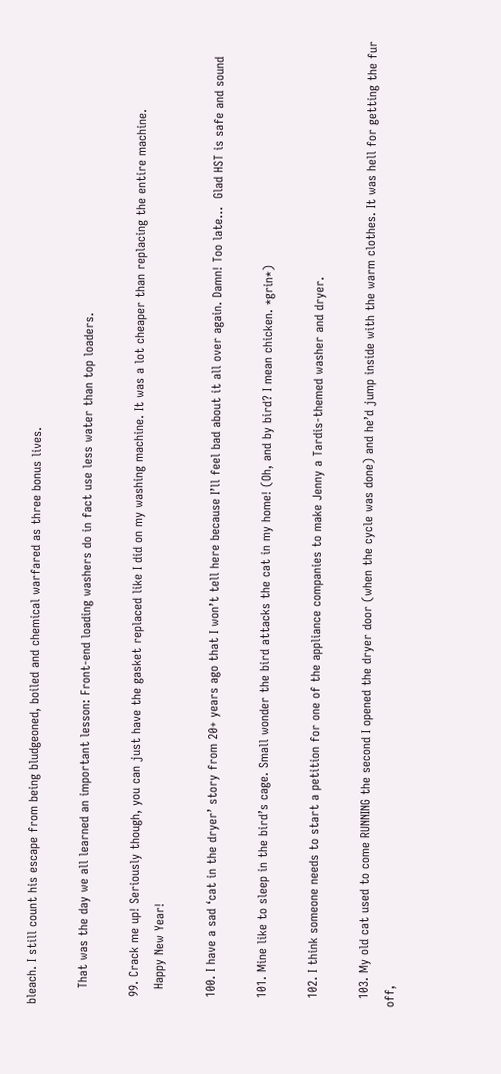bleach. I still count his escape from being bludgeoned, boiled and chemical warfared as three bonus lives.

    That was the day we all learned an important lesson: Front-end loading washers do in fact use less water than top loaders.

  99. Crack me up! Seriously though, you can just have the gasket replaced like I did on my washing machine. It was a lot cheaper than replacing the entire machine.
    Happy New Year!

  100. I have a sad ‘cat in the dryer’ story from 20+ years ago that I won’t tell here because I’ll feel bad about it all over again. Damn! Too late…  Glad HST is safe and sound

  101. Mine like to sleep in the bird’s cage. Small wonder the bird attacks the cat in my home! (Oh, and by bird? I mean chicken. *grin*)

  102. I think someone needs to start a petition for one of the appliance companies to make Jenny a Tardis-themed washer and dryer.

  103. My old cat used to come RUNNING the second I opened the dryer door (when the cycle was done) and he’d jump inside with the warm clothes. It was hell for getting the fur off,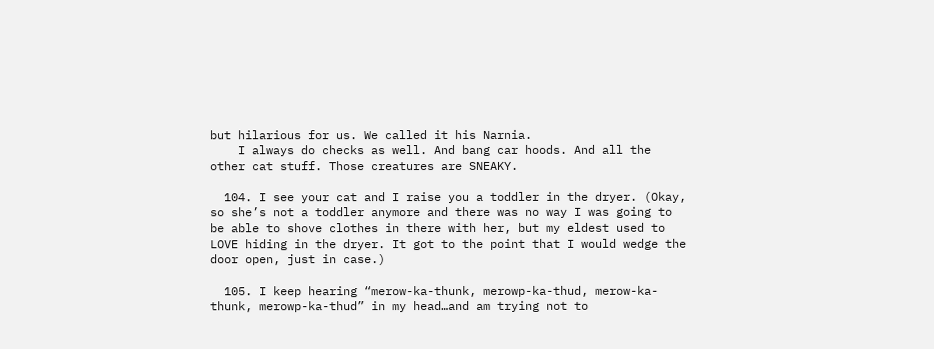but hilarious for us. We called it his Narnia.
    I always do checks as well. And bang car hoods. And all the other cat stuff. Those creatures are SNEAKY.

  104. I see your cat and I raise you a toddler in the dryer. (Okay, so she’s not a toddler anymore and there was no way I was going to be able to shove clothes in there with her, but my eldest used to LOVE hiding in the dryer. It got to the point that I would wedge the door open, just in case.)

  105. I keep hearing “merow-ka-thunk, merowp-ka-thud, merow-ka-thunk, merowp-ka-thud” in my head…and am trying not to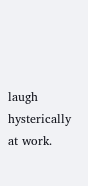laugh hysterically at work.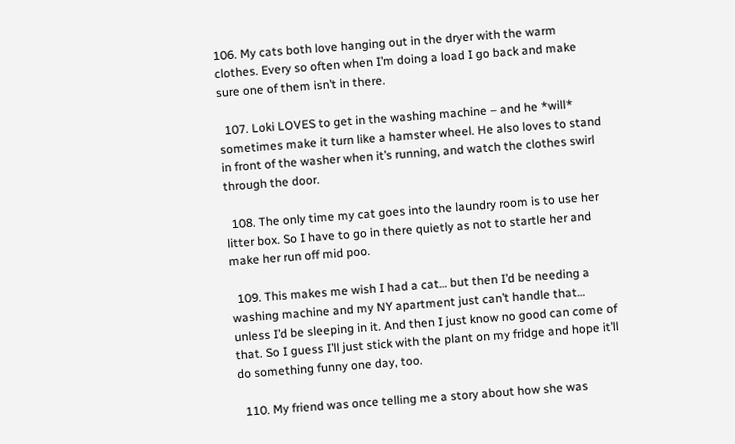106. My cats both love hanging out in the dryer with the warm clothes. Every so often when I’m doing a load I go back and make sure one of them isn’t in there.

  107. Loki LOVES to get in the washing machine – and he *will* sometimes make it turn like a hamster wheel. He also loves to stand in front of the washer when it’s running, and watch the clothes swirl through the door.

  108. The only time my cat goes into the laundry room is to use her litter box. So I have to go in there quietly as not to startle her and make her run off mid poo.

  109. This makes me wish I had a cat… but then I’d be needing a washing machine and my NY apartment just can’t handle that… unless I’d be sleeping in it. And then I just know no good can come of that. So I guess I’ll just stick with the plant on my fridge and hope it’ll do something funny one day, too.

  110. My friend was once telling me a story about how she was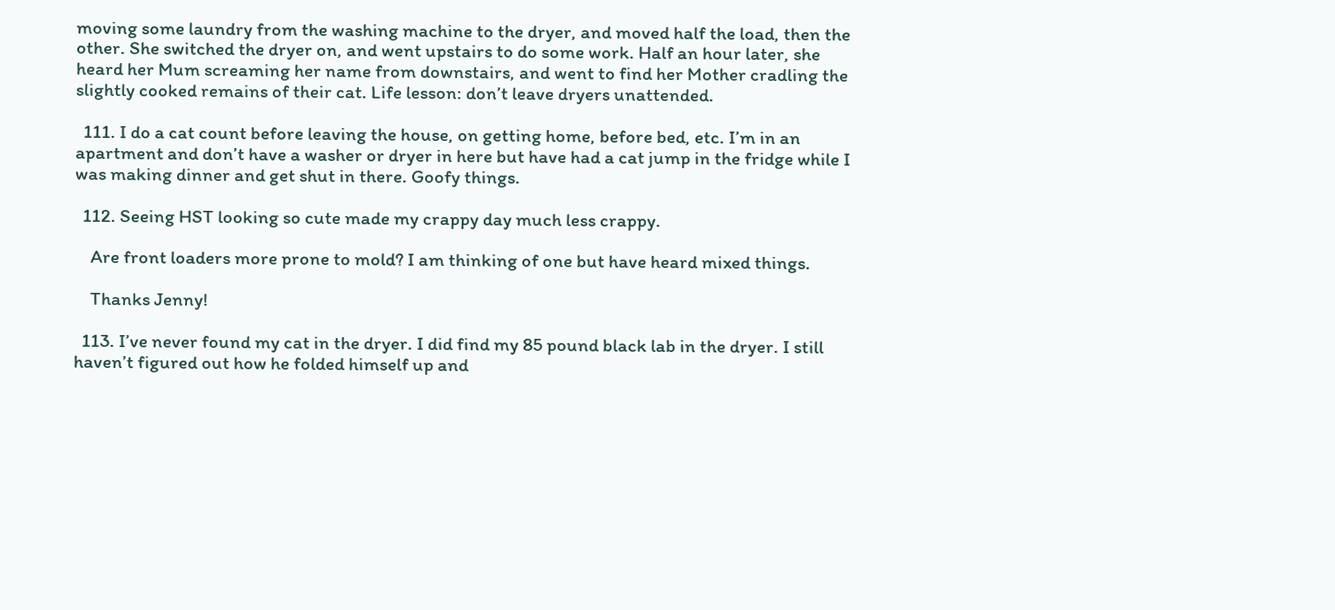moving some laundry from the washing machine to the dryer, and moved half the load, then the other. She switched the dryer on, and went upstairs to do some work. Half an hour later, she heard her Mum screaming her name from downstairs, and went to find her Mother cradling the slightly cooked remains of their cat. Life lesson: don’t leave dryers unattended.

  111. I do a cat count before leaving the house, on getting home, before bed, etc. I’m in an apartment and don’t have a washer or dryer in here but have had a cat jump in the fridge while I was making dinner and get shut in there. Goofy things.

  112. Seeing HST looking so cute made my crappy day much less crappy.

    Are front loaders more prone to mold? I am thinking of one but have heard mixed things.

    Thanks Jenny!

  113. I’ve never found my cat in the dryer. I did find my 85 pound black lab in the dryer. I still haven’t figured out how he folded himself up and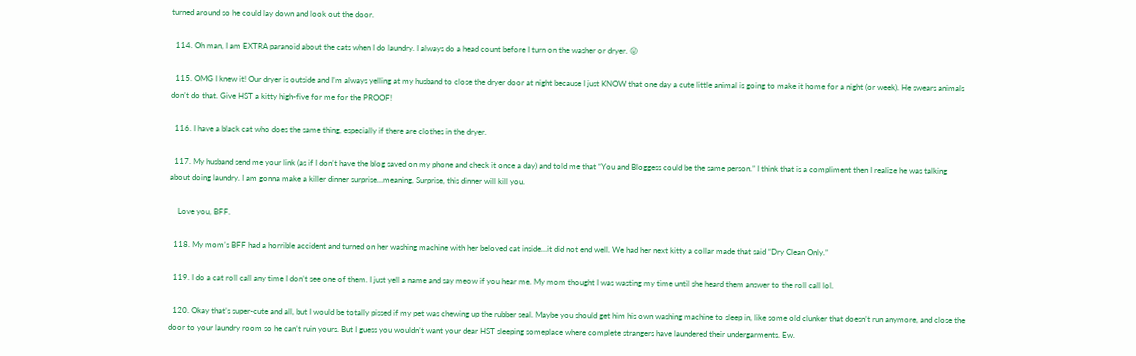turned around so he could lay down and look out the door.

  114. Oh man, I am EXTRA paranoid about the cats when I do laundry. I always do a head count before I turn on the washer or dryer. 😛

  115. OMG I knew it! Our dryer is outside and I’m always yelling at my husband to close the dryer door at night because I just KNOW that one day a cute little animal is going to make it home for a night (or week). He swears animals don’t do that. Give HST a kitty high-five for me for the PROOF!

  116. I have a black cat who does the same thing, especially if there are clothes in the dryer.

  117. My husband send me your link (as if I don’t have the blog saved on my phone and check it once a day) and told me that “You and Bloggess could be the same person.” I think that is a compliment then I realize he was talking about doing laundry. I am gonna make a killer dinner surprise…meaning, Surprise, this dinner will kill you.

    Love you, BFF.

  118. My mom’s BFF had a horrible accident and turned on her washing machine with her beloved cat inside…it did not end well. We had her next kitty a collar made that said “Dry Clean Only.”

  119. I do a cat roll call any time I don’t see one of them. I just yell a name and say meow if you hear me. My mom thought I was wasting my time until she heard them answer to the roll call lol.

  120. Okay that’s super-cute and all, but I would be totally pissed if my pet was chewing up the rubber seal. Maybe you should get him his own washing machine to sleep in, like some old clunker that doesn’t run anymore, and close the door to your laundry room so he can’t ruin yours. But I guess you wouldn’t want your dear HST sleeping someplace where complete strangers have laundered their undergarments. Ew.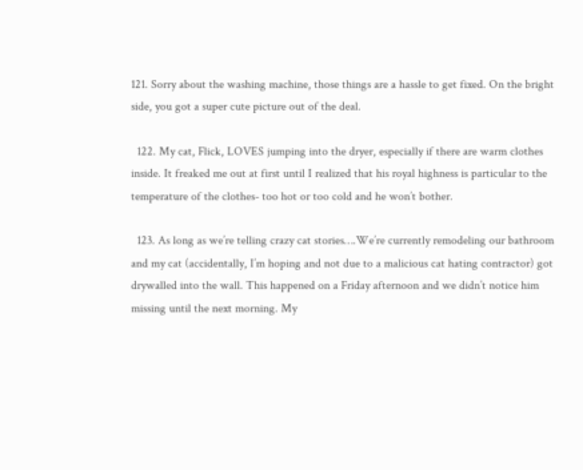121. Sorry about the washing machine, those things are a hassle to get fixed. On the bright side, you got a super cute picture out of the deal.

  122. My cat, Flick, LOVES jumping into the dryer, especially if there are warm clothes inside. It freaked me out at first until I realized that his royal highness is particular to the temperature of the clothes- too hot or too cold and he won’t bother.

  123. As long as we’re telling crazy cat stories….We’re currently remodeling our bathroom and my cat (accidentally, I’m hoping and not due to a malicious cat hating contractor) got drywalled into the wall. This happened on a Friday afternoon and we didn’t notice him missing until the next morning. My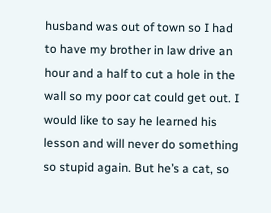husband was out of town so I had to have my brother in law drive an hour and a half to cut a hole in the wall so my poor cat could get out. I would like to say he learned his lesson and will never do something so stupid again. But he’s a cat, so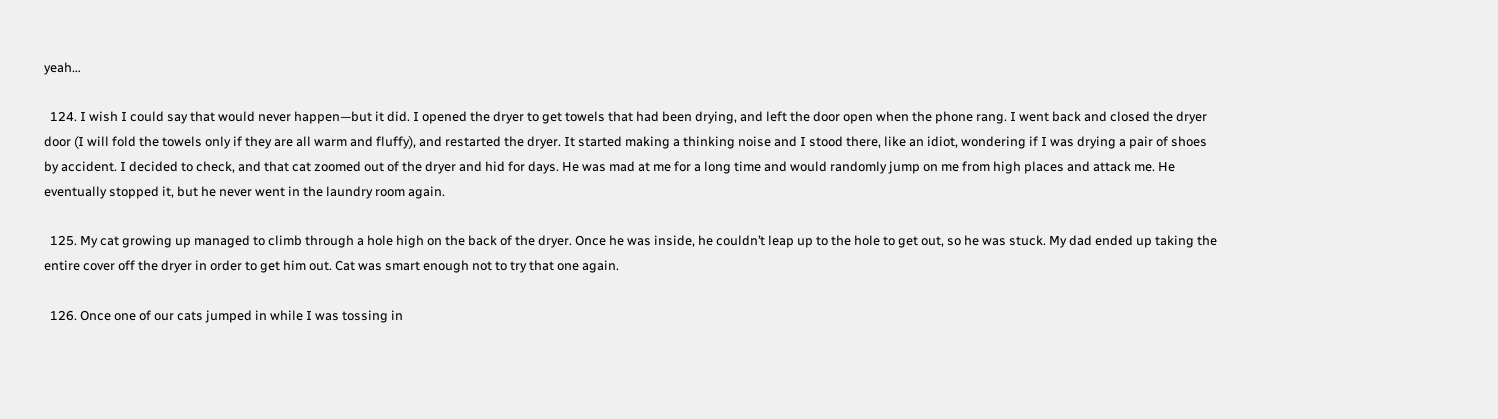yeah…

  124. I wish I could say that would never happen—but it did. I opened the dryer to get towels that had been drying, and left the door open when the phone rang. I went back and closed the dryer door (I will fold the towels only if they are all warm and fluffy), and restarted the dryer. It started making a thinking noise and I stood there, like an idiot, wondering if I was drying a pair of shoes by accident. I decided to check, and that cat zoomed out of the dryer and hid for days. He was mad at me for a long time and would randomly jump on me from high places and attack me. He eventually stopped it, but he never went in the laundry room again.

  125. My cat growing up managed to climb through a hole high on the back of the dryer. Once he was inside, he couldn’t leap up to the hole to get out, so he was stuck. My dad ended up taking the entire cover off the dryer in order to get him out. Cat was smart enough not to try that one again.

  126. Once one of our cats jumped in while I was tossing in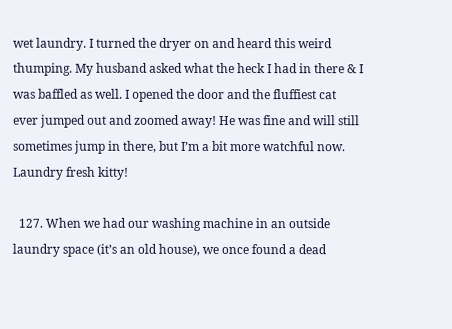wet laundry. I turned the dryer on and heard this weird thumping. My husband asked what the heck I had in there & I was baffled as well. I opened the door and the fluffiest cat ever jumped out and zoomed away! He was fine and will still sometimes jump in there, but I’m a bit more watchful now. Laundry fresh kitty!

  127. When we had our washing machine in an outside laundry space (it’s an old house), we once found a dead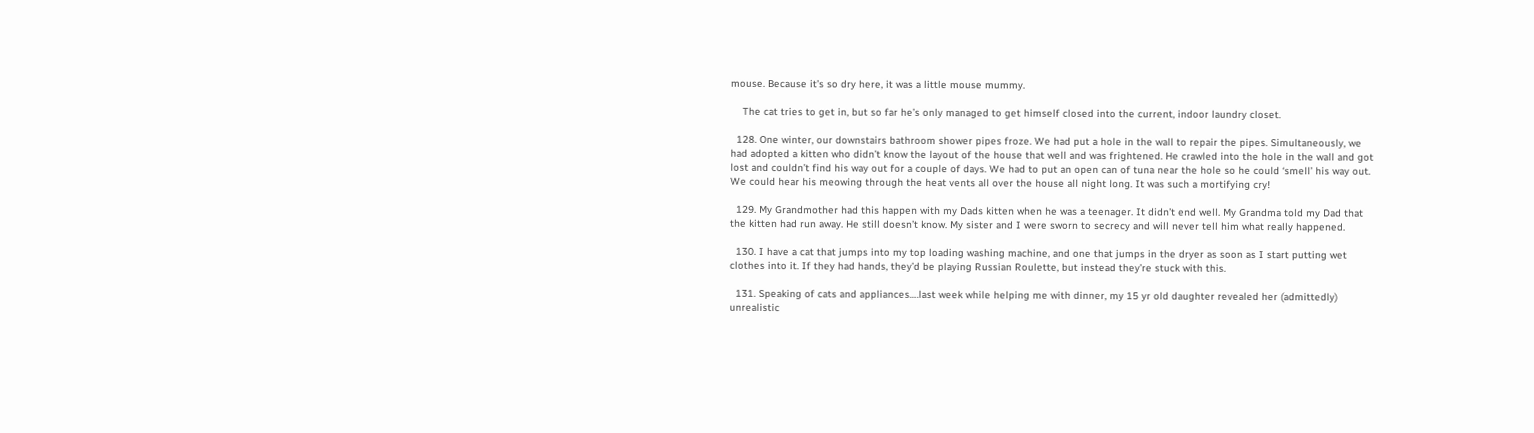mouse. Because it’s so dry here, it was a little mouse mummy.

    The cat tries to get in, but so far he’s only managed to get himself closed into the current, indoor laundry closet.

  128. One winter, our downstairs bathroom shower pipes froze. We had put a hole in the wall to repair the pipes. Simultaneously, we had adopted a kitten who didn’t know the layout of the house that well and was frightened. He crawled into the hole in the wall and got lost and couldn’t find his way out for a couple of days. We had to put an open can of tuna near the hole so he could ‘smell’ his way out. We could hear his meowing through the heat vents all over the house all night long. It was such a mortifying cry!

  129. My Grandmother had this happen with my Dads kitten when he was a teenager. It didn’t end well. My Grandma told my Dad that the kitten had run away. He still doesn’t know. My sister and I were sworn to secrecy and will never tell him what really happened.

  130. I have a cat that jumps into my top loading washing machine, and one that jumps in the dryer as soon as I start putting wet clothes into it. If they had hands, they’d be playing Russian Roulette, but instead they’re stuck with this.

  131. Speaking of cats and appliances….last week while helping me with dinner, my 15 yr old daughter revealed her (admittedly) unrealistic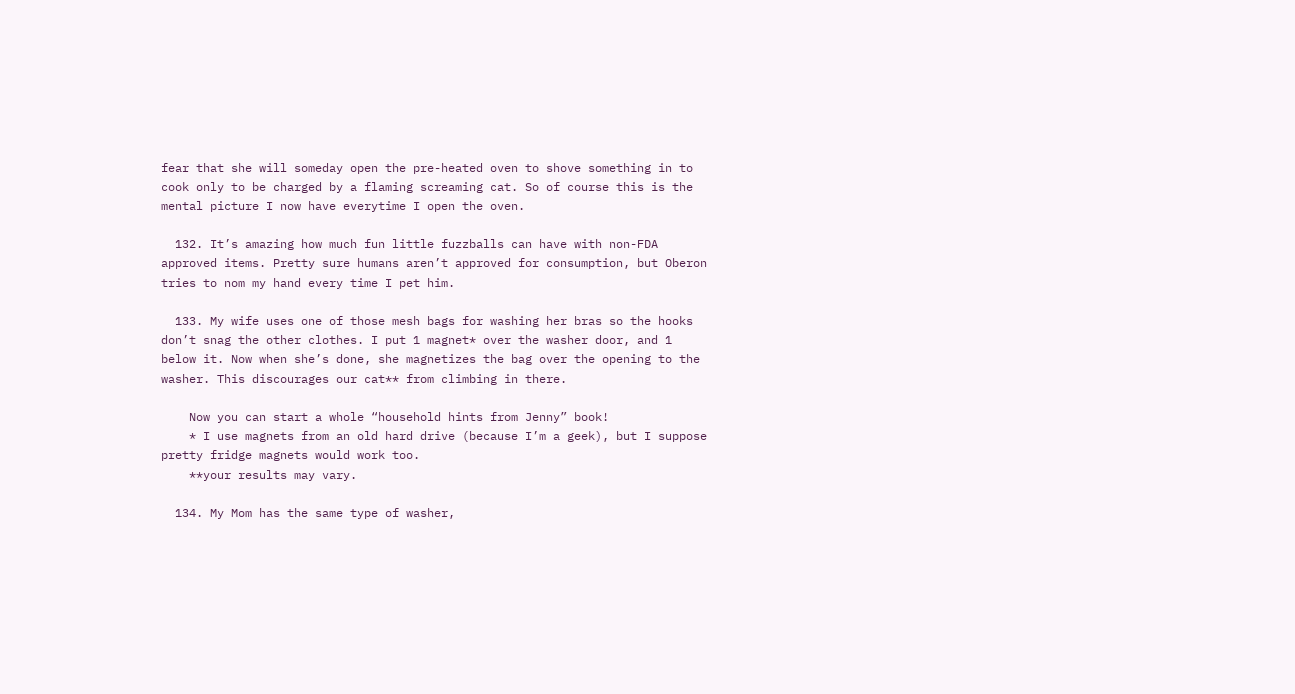fear that she will someday open the pre-heated oven to shove something in to cook only to be charged by a flaming screaming cat. So of course this is the mental picture I now have everytime I open the oven.

  132. It’s amazing how much fun little fuzzballs can have with non-FDA approved items. Pretty sure humans aren’t approved for consumption, but Oberon tries to nom my hand every time I pet him.

  133. My wife uses one of those mesh bags for washing her bras so the hooks don’t snag the other clothes. I put 1 magnet* over the washer door, and 1 below it. Now when she’s done, she magnetizes the bag over the opening to the washer. This discourages our cat** from climbing in there.

    Now you can start a whole “household hints from Jenny” book!
    * I use magnets from an old hard drive (because I’m a geek), but I suppose pretty fridge magnets would work too.
    **your results may vary.

  134. My Mom has the same type of washer,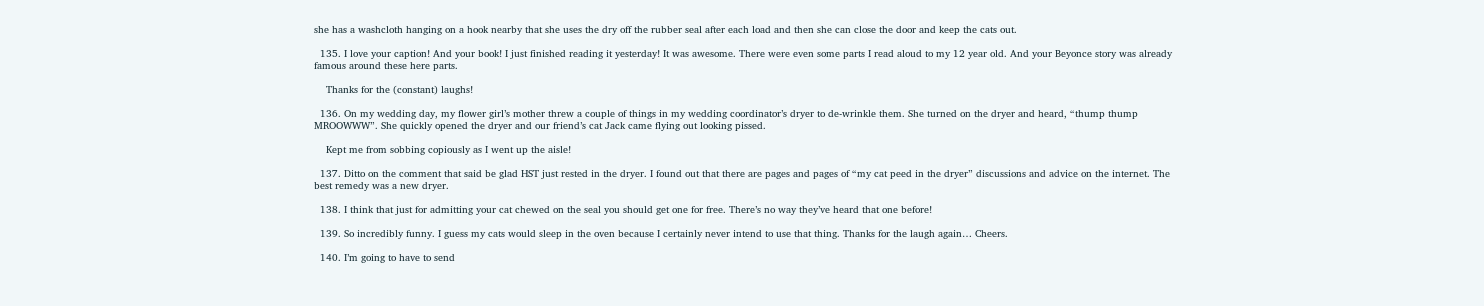she has a washcloth hanging on a hook nearby that she uses the dry off the rubber seal after each load and then she can close the door and keep the cats out.

  135. I love your caption! And your book! I just finished reading it yesterday! It was awesome. There were even some parts I read aloud to my 12 year old. And your Beyonce story was already famous around these here parts.

    Thanks for the (constant) laughs!

  136. On my wedding day, my flower girl’s mother threw a couple of things in my wedding coordinator’s dryer to de-wrinkle them. She turned on the dryer and heard, “thump thump MROOWWW”. She quickly opened the dryer and our friend’s cat Jack came flying out looking pissed.

    Kept me from sobbing copiously as I went up the aisle!

  137. Ditto on the comment that said be glad HST just rested in the dryer. I found out that there are pages and pages of “my cat peed in the dryer” discussions and advice on the internet. The best remedy was a new dryer.

  138. I think that just for admitting your cat chewed on the seal you should get one for free. There’s no way they’ve heard that one before!

  139. So incredibly funny. I guess my cats would sleep in the oven because I certainly never intend to use that thing. Thanks for the laugh again… Cheers.

  140. I’m going to have to send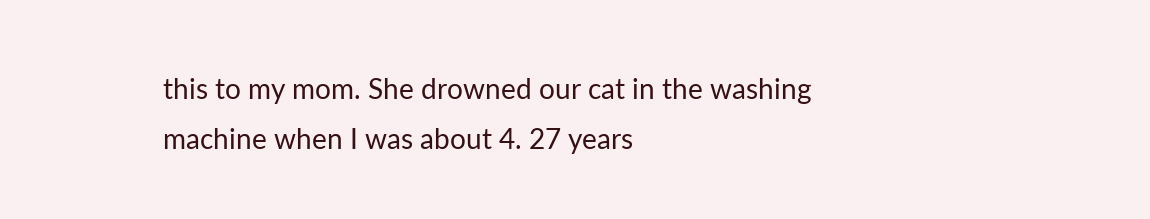this to my mom. She drowned our cat in the washing machine when I was about 4. 27 years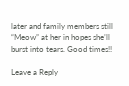later and family members still “Meow” at her in hopes she’ll burst into tears. Good times!!

Leave a Reply